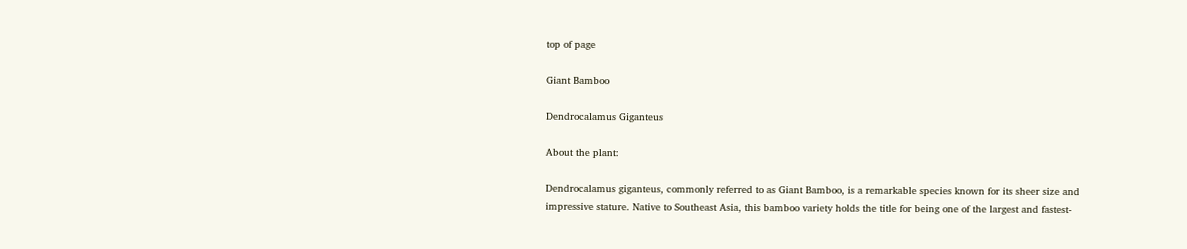top of page

Giant Bamboo

Dendrocalamus Giganteus

About the plant:

Dendrocalamus giganteus, commonly referred to as Giant Bamboo, is a remarkable species known for its sheer size and impressive stature. Native to Southeast Asia, this bamboo variety holds the title for being one of the largest and fastest-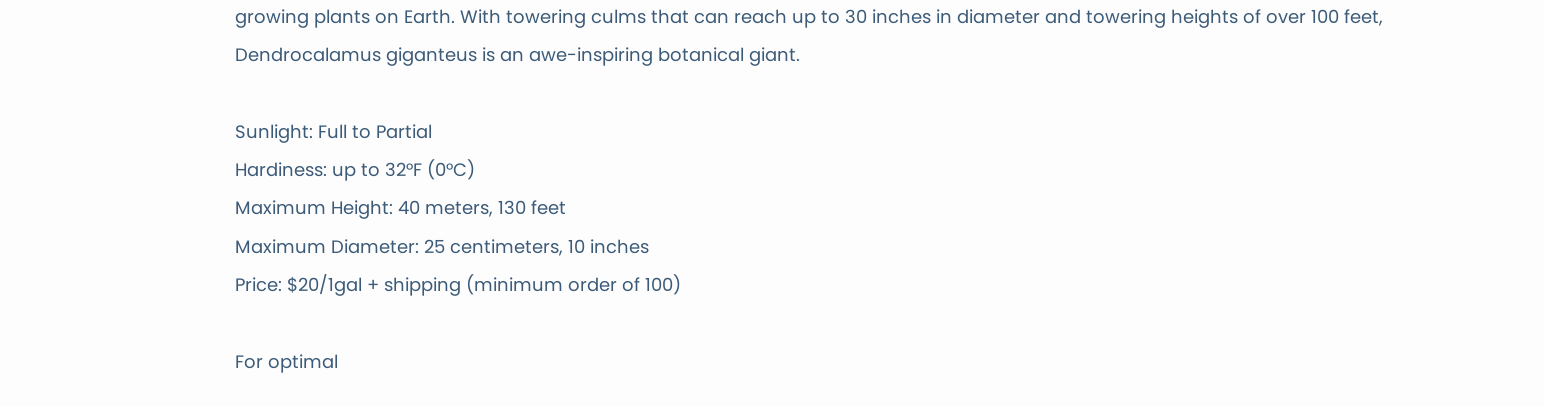growing plants on Earth. With towering culms that can reach up to 30 inches in diameter and towering heights of over 100 feet, Dendrocalamus giganteus is an awe-inspiring botanical giant.

Sunlight: Full to Partial
Hardiness: up to 32°F (0°C)
Maximum Height: 40 meters, 130 feet
Maximum Diameter: 25 centimeters, 10 inches
Price: $20/1gal + shipping (minimum order of 100)

For optimal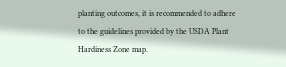planting outcomes, it is recommended to adhere to the guidelines provided by the USDA Plant Hardiness Zone map.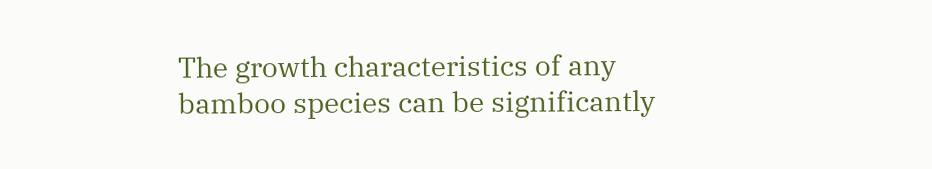The growth characteristics of any bamboo species can be significantly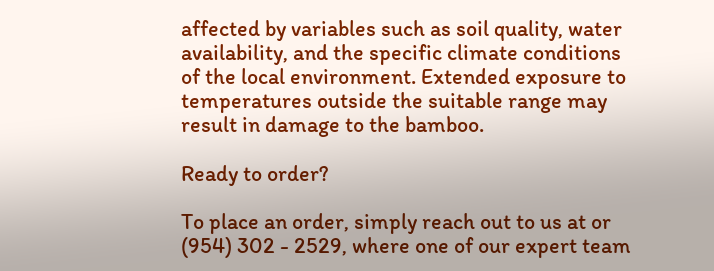affected by variables such as soil quality, water availability, and the specific climate conditions of the local environment. Extended exposure to temperatures outside the suitable range may result in damage to the bamboo.

Ready to order?

To place an order, simply reach out to us at or (954) 302 - 2529, where one of our expert team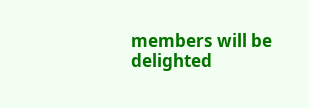members will be delighted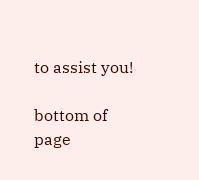to assist you!

bottom of page